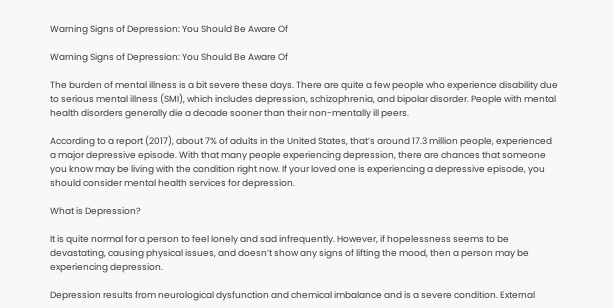Warning Signs of Depression: You Should Be Aware Of

Warning Signs of Depression: You Should Be Aware Of

The burden of mental illness is a bit severe these days. There are quite a few people who experience disability due to serious mental illness (SMI), which includes depression, schizophrenia, and bipolar disorder. People with mental health disorders generally die a decade sooner than their non-mentally ill peers.

According to a report (2017), about 7% of adults in the United States, that’s around 17.3 million people, experienced a major depressive episode. With that many people experiencing depression, there are chances that someone you know may be living with the condition right now. If your loved one is experiencing a depressive episode, you should consider mental health services for depression.

What is Depression?

It is quite normal for a person to feel lonely and sad infrequently. However, if hopelessness seems to be devastating, causing physical issues, and doesn’t show any signs of lifting the mood, then a person may be experiencing depression.

Depression results from neurological dysfunction and chemical imbalance and is a severe condition. External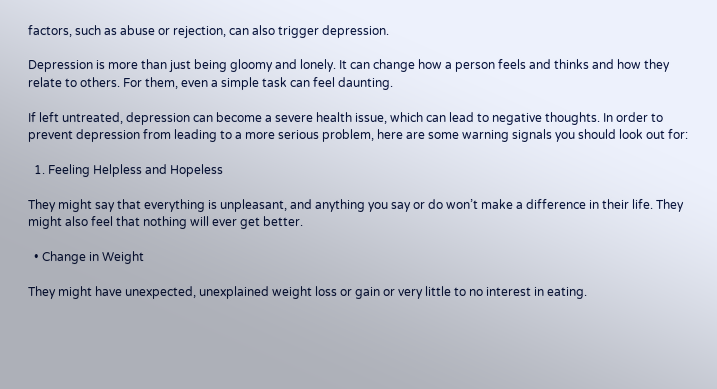factors, such as abuse or rejection, can also trigger depression.

Depression is more than just being gloomy and lonely. It can change how a person feels and thinks and how they relate to others. For them, even a simple task can feel daunting.

If left untreated, depression can become a severe health issue, which can lead to negative thoughts. In order to prevent depression from leading to a more serious problem, here are some warning signals you should look out for:

  1. Feeling Helpless and Hopeless

They might say that everything is unpleasant, and anything you say or do won’t make a difference in their life. They might also feel that nothing will ever get better.

  • Change in Weight

They might have unexpected, unexplained weight loss or gain or very little to no interest in eating.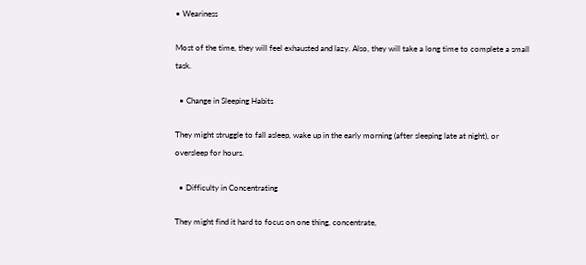• Weariness

Most of the time, they will feel exhausted and lazy. Also, they will take a long time to complete a small task.

  • Change in Sleeping Habits

They might struggle to fall asleep, wake up in the early morning (after sleeping late at night), or oversleep for hours.

  • Difficulty in Concentrating

They might find it hard to focus on one thing, concentrate,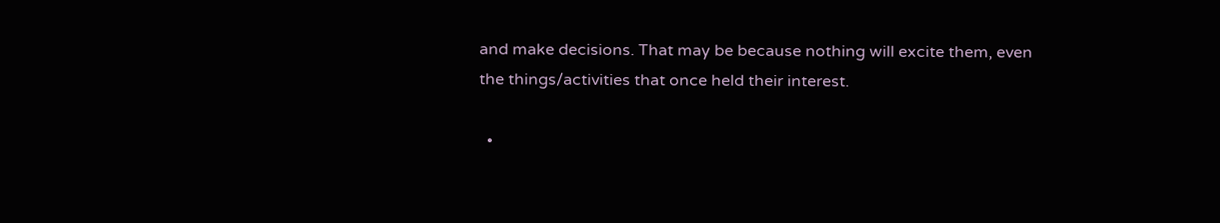and make decisions. That may be because nothing will excite them, even the things/activities that once held their interest.

  •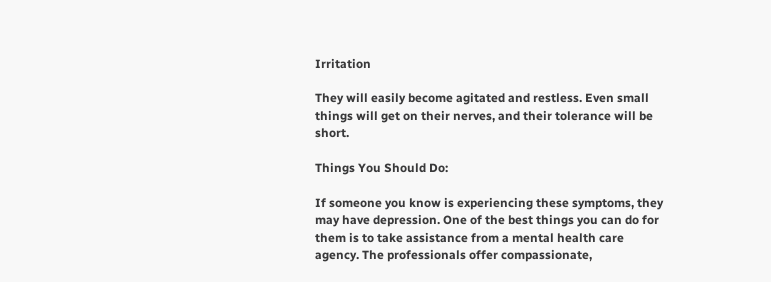Irritation

They will easily become agitated and restless. Even small things will get on their nerves, and their tolerance will be short.

Things You Should Do:

If someone you know is experiencing these symptoms, they may have depression. One of the best things you can do for them is to take assistance from a mental health care agency. The professionals offer compassionate,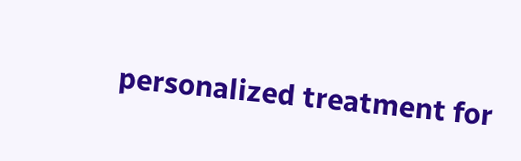personalized treatment for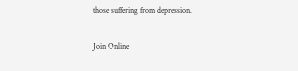those suffering from depression.

Join Online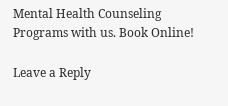Mental Health Counseling Programs with us. Book Online!

Leave a Reply